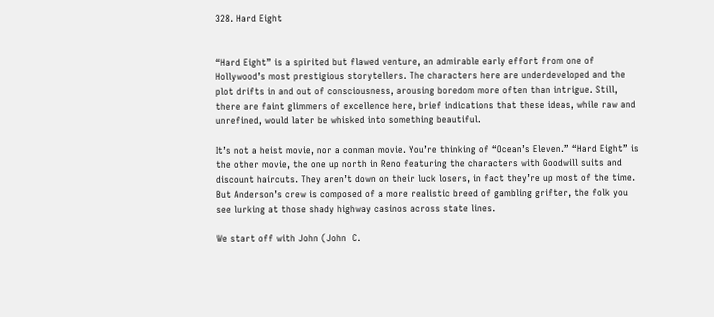328. Hard Eight


“Hard Eight” is a spirited but flawed venture, an admirable early effort from one of Hollywood’s most prestigious storytellers. The characters here are underdeveloped and the plot drifts in and out of consciousness, arousing boredom more often than intrigue. Still, there are faint glimmers of excellence here, brief indications that these ideas, while raw and unrefined, would later be whisked into something beautiful.

It’s not a heist movie, nor a conman movie. You’re thinking of “Ocean’s Eleven.” “Hard Eight” is the other movie, the one up north in Reno featuring the characters with Goodwill suits and discount haircuts. They aren’t down on their luck losers, in fact they’re up most of the time. But Anderson’s crew is composed of a more realistic breed of gambling grifter, the folk you see lurking at those shady highway casinos across state lines.

We start off with John (John  C.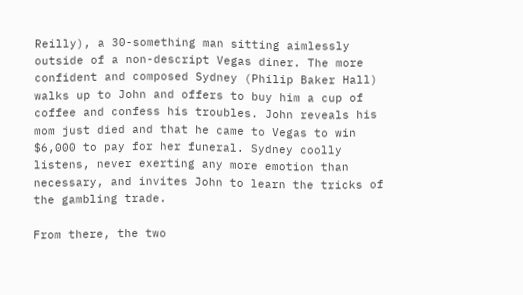Reilly), a 30-something man sitting aimlessly outside of a non-descript Vegas diner. The more confident and composed Sydney (Philip Baker Hall) walks up to John and offers to buy him a cup of coffee and confess his troubles. John reveals his mom just died and that he came to Vegas to win $6,000 to pay for her funeral. Sydney coolly listens, never exerting any more emotion than necessary, and invites John to learn the tricks of the gambling trade.

From there, the two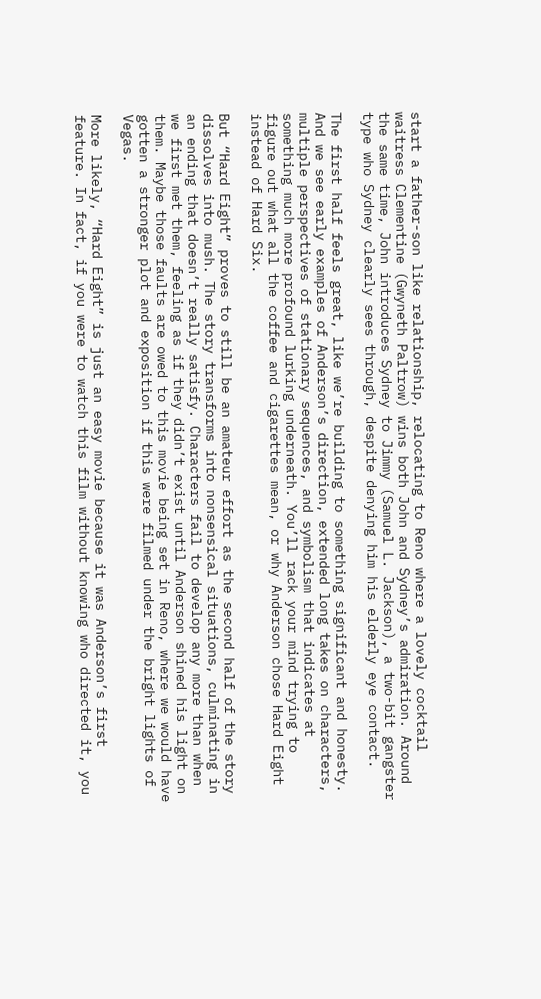start a father-son like relationship, relocating to Reno where a lovely cocktail waitress Clementine (Gwyneth Paltrow) wins both John and Sydney’s admiration. Around the same time, John introduces Sydney to Jimmy (Samuel L. Jackson), a two-bit gangster type who Sydney clearly sees through, despite denying him his elderly eye contact.

The first half feels great, like we’re building to something significant and honesty. And we see early examples of Anderson’s direction, extended long takes on characters, multiple perspectives of stationary sequences, and symbolism that indicates at something much more profound lurking underneath. You’ll rack your mind trying to figure out what all the coffee and cigarettes mean, or why Anderson chose Hard Eight instead of Hard Six.

But “Hard Eight” proves to still be an amateur effort as the second half of the story dissolves into mush. The story transforms into nonsensical situations, culminating in an ending that doesn’t really satisfy. Characters fail to develop any more than when we first met them, feeling as if they didn’t exist until Anderson shined his light on them. Maybe those faults are owed to this movie being set in Reno, where we would have gotten a stronger plot and exposition if this were filmed under the bright lights of Vegas.

More likely, “Hard Eight” is just an easy movie because it was Anderson’s first feature. In fact, if you were to watch this film without knowing who directed it, you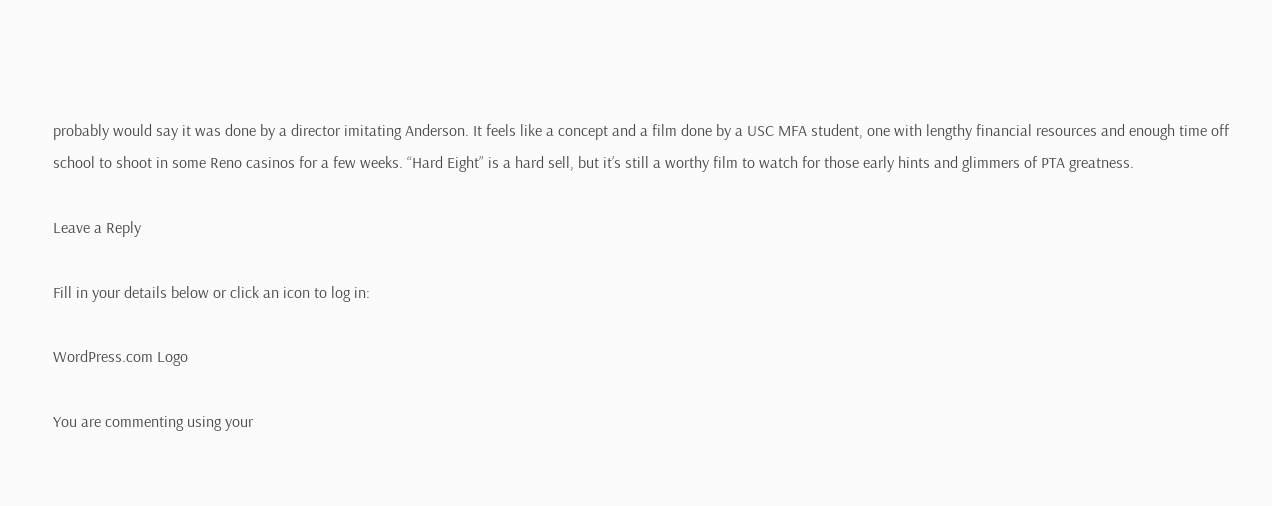probably would say it was done by a director imitating Anderson. It feels like a concept and a film done by a USC MFA student, one with lengthy financial resources and enough time off school to shoot in some Reno casinos for a few weeks. “Hard Eight” is a hard sell, but it’s still a worthy film to watch for those early hints and glimmers of PTA greatness.

Leave a Reply

Fill in your details below or click an icon to log in:

WordPress.com Logo

You are commenting using your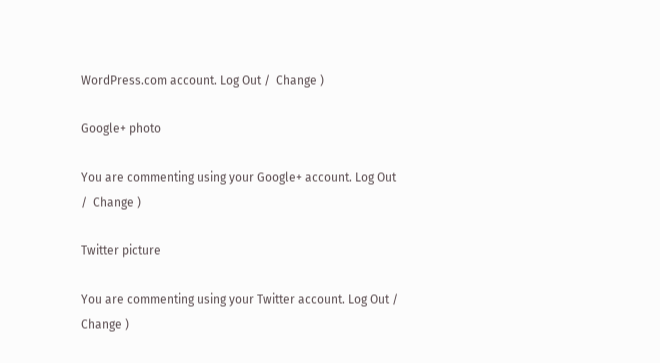WordPress.com account. Log Out /  Change )

Google+ photo

You are commenting using your Google+ account. Log Out /  Change )

Twitter picture

You are commenting using your Twitter account. Log Out /  Change )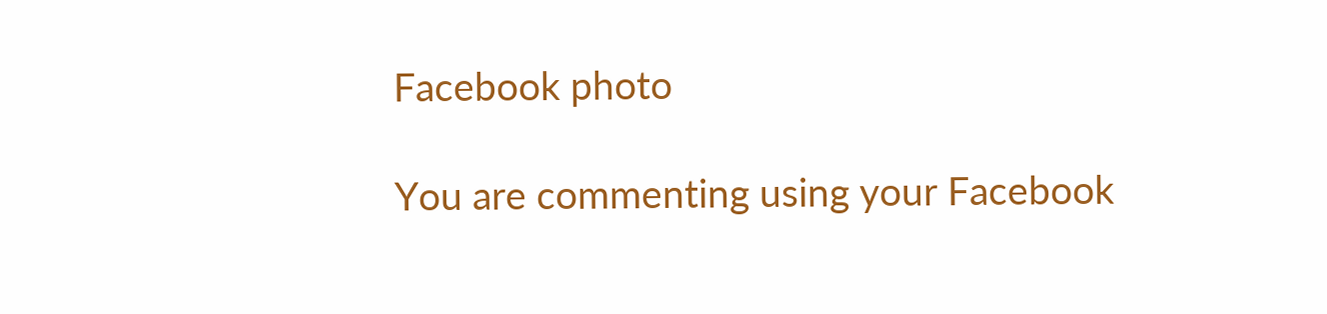Facebook photo

You are commenting using your Facebook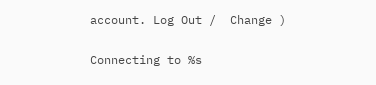account. Log Out /  Change )

Connecting to %s